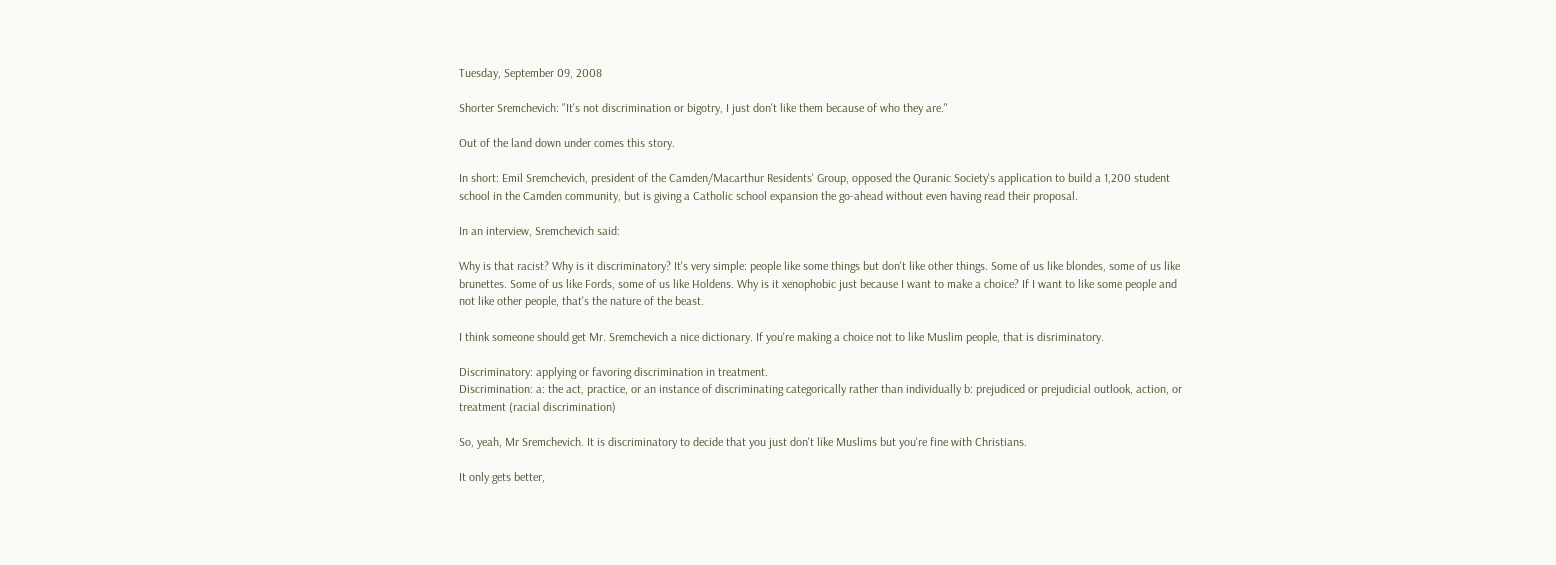Tuesday, September 09, 2008

Shorter Sremchevich: "It's not discrimination or bigotry, I just don't like them because of who they are."

Out of the land down under comes this story.

In short: Emil Sremchevich, president of the Camden/Macarthur Residents' Group, opposed the Quranic Society's application to build a 1,200 student school in the Camden community, but is giving a Catholic school expansion the go-ahead without even having read their proposal.

In an interview, Sremchevich said:

Why is that racist? Why is it discriminatory? It's very simple: people like some things but don't like other things. Some of us like blondes, some of us like brunettes. Some of us like Fords, some of us like Holdens. Why is it xenophobic just because I want to make a choice? If I want to like some people and not like other people, that's the nature of the beast.

I think someone should get Mr. Sremchevich a nice dictionary. If you're making a choice not to like Muslim people, that is disriminatory.

Discriminatory: applying or favoring discrimination in treatment.
Discrimination: a: the act, practice, or an instance of discriminating categorically rather than individually b: prejudiced or prejudicial outlook, action, or treatment (racial discrimination)

So, yeah, Mr Sremchevich. It is discriminatory to decide that you just don't like Muslims but you're fine with Christians.

It only gets better,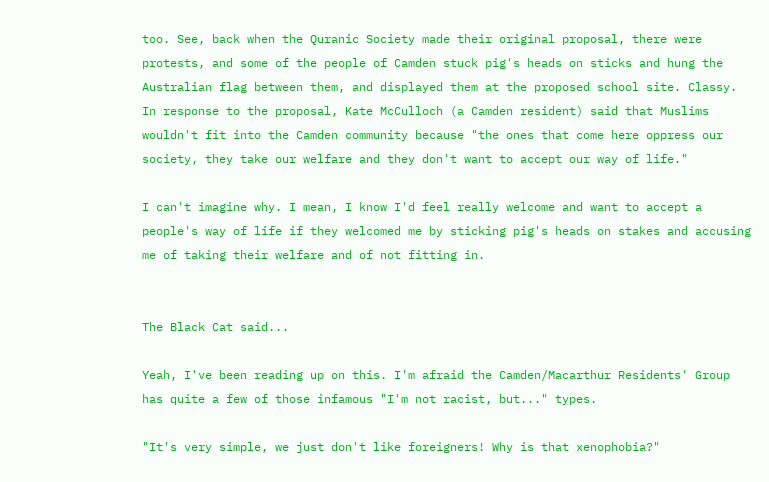too. See, back when the Quranic Society made their original proposal, there were protests, and some of the people of Camden stuck pig's heads on sticks and hung the Australian flag between them, and displayed them at the proposed school site. Classy. In response to the proposal, Kate McCulloch (a Camden resident) said that Muslims wouldn't fit into the Camden community because "the ones that come here oppress our society, they take our welfare and they don't want to accept our way of life."

I can't imagine why. I mean, I know I'd feel really welcome and want to accept a people's way of life if they welcomed me by sticking pig's heads on stakes and accusing me of taking their welfare and of not fitting in.


The Black Cat said...

Yeah, I've been reading up on this. I'm afraid the Camden/Macarthur Residents' Group has quite a few of those infamous "I'm not racist, but..." types.

"It's very simple, we just don't like foreigners! Why is that xenophobia?"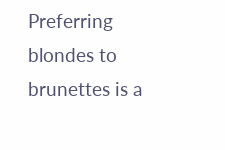Preferring blondes to brunettes is a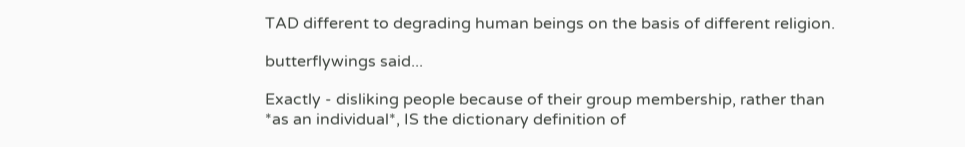TAD different to degrading human beings on the basis of different religion.

butterflywings said...

Exactly - disliking people because of their group membership, rather than *as an individual*, IS the dictionary definition of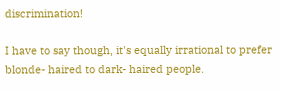discrimination!

I have to say though, it's equally irrational to prefer blonde- haired to dark- haired people.